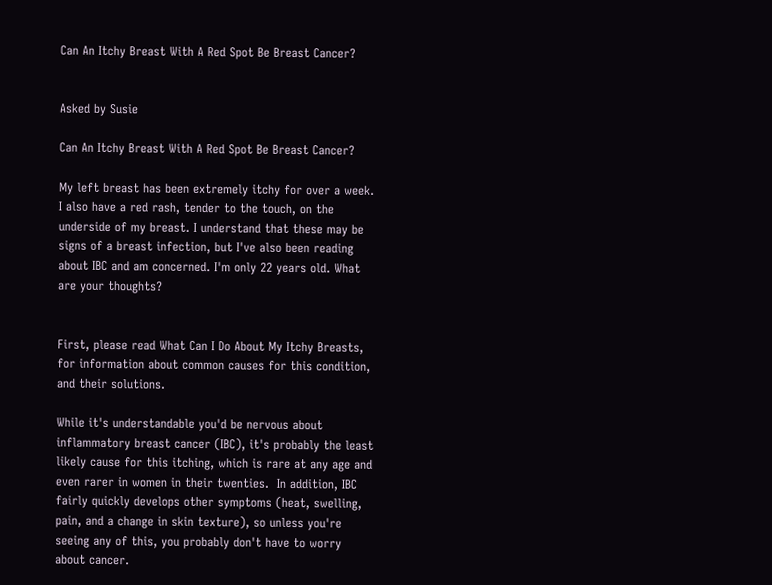Can An Itchy Breast With A Red Spot Be Breast Cancer?


Asked by Susie

Can An Itchy Breast With A Red Spot Be Breast Cancer?

My left breast has been extremely itchy for over a week. I also have a red rash, tender to the touch, on the underside of my breast. I understand that these may be signs of a breast infection, but I've also been reading about IBC and am concerned. I'm only 22 years old. What are your thoughts?


First, please read What Can I Do About My Itchy Breasts, for information about common causes for this condition, and their solutions.

While it's understandable you'd be nervous about inflammatory breast cancer (IBC), it's probably the least likely cause for this itching, which is rare at any age and even rarer in women in their twenties.  In addition, IBC fairly quickly develops other symptoms (heat, swelling, pain, and a change in skin texture), so unless you're seeing any of this, you probably don't have to worry about cancer.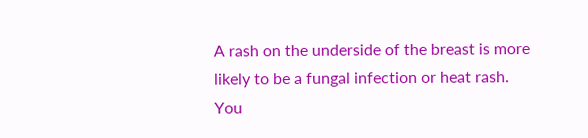A rash on the underside of the breast is more likely to be a fungal infection or heat rash.  You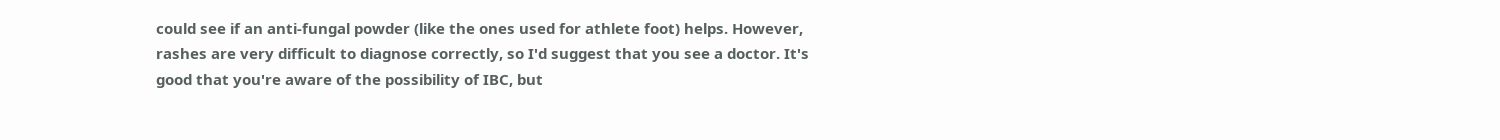could see if an anti-fungal powder (like the ones used for athlete foot) helps. However, rashes are very difficult to diagnose correctly, so I'd suggest that you see a doctor. It's good that you're aware of the possibility of IBC, but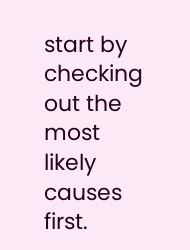start by checking out the most likely causes first.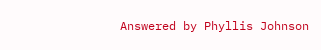Answered by Phyllis Johnson